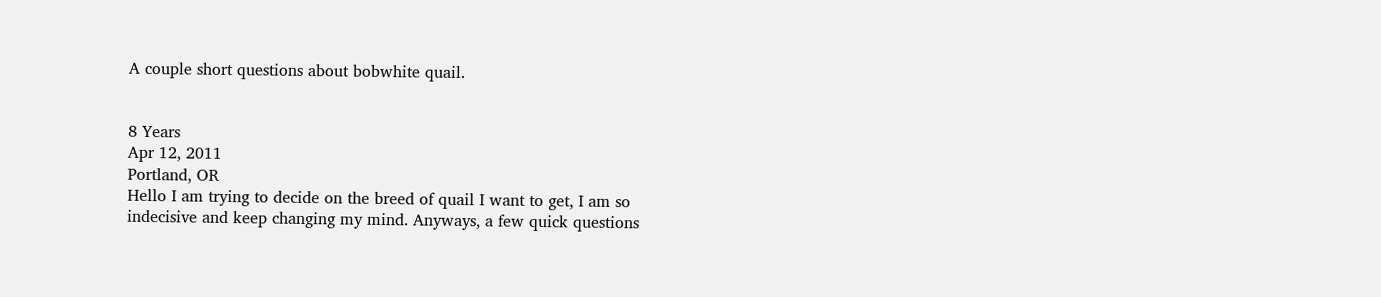A couple short questions about bobwhite quail.


8 Years
Apr 12, 2011
Portland, OR
Hello I am trying to decide on the breed of quail I want to get, I am so indecisive and keep changing my mind. Anyways, a few quick questions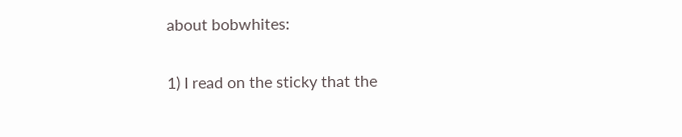about bobwhites:

1) I read on the sticky that the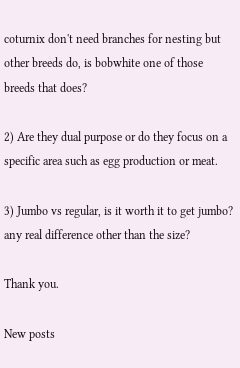coturnix don't need branches for nesting but other breeds do, is bobwhite one of those breeds that does?

2) Are they dual purpose or do they focus on a specific area such as egg production or meat.

3) Jumbo vs regular, is it worth it to get jumbo? any real difference other than the size?

Thank you.

New posts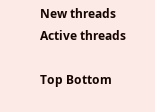New threads Active threads

Top Bottom